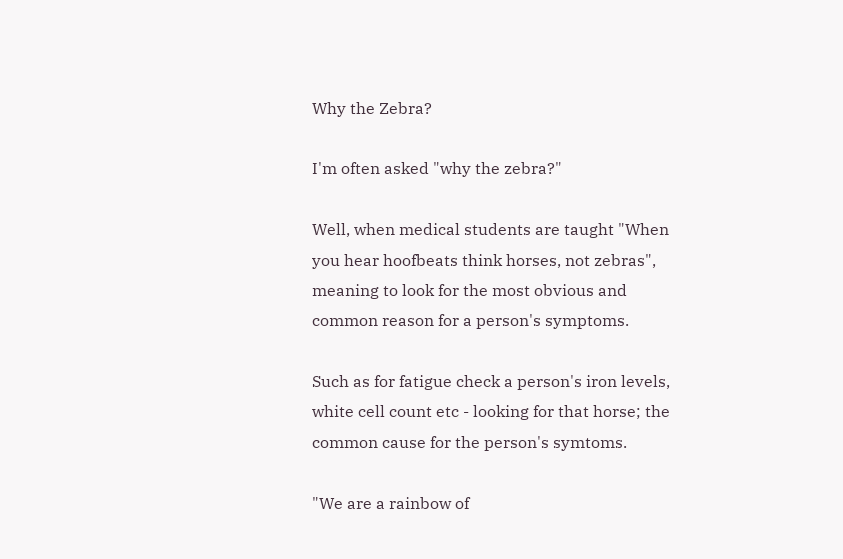Why the Zebra?

I'm often asked "why the zebra?"

Well, when medical students are taught "When you hear hoofbeats think horses, not zebras", meaning to look for the most obvious and common reason for a person's symptoms.

Such as for fatigue check a person's iron levels, white cell count etc - looking for that horse; the common cause for the person's symtoms.

"We are a rainbow of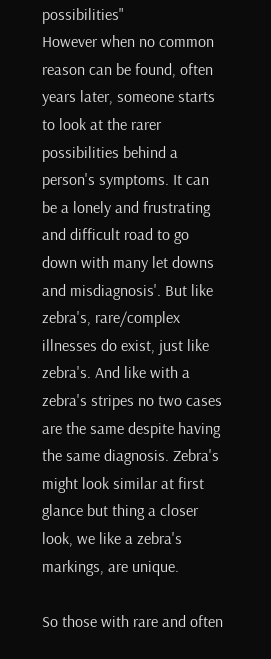possibilities"
However when no common reason can be found, often years later, someone starts to look at the rarer possibilities behind a person's symptoms. It can be a lonely and frustrating and difficult road to go down with many let downs and misdiagnosis'. But like zebra's, rare/complex illnesses do exist, just like zebra's. And like with a zebra's stripes no two cases are the same despite having the same diagnosis. Zebra's might look similar at first glance but thing a closer look, we like a zebra's markings, are unique.

So those with rare and often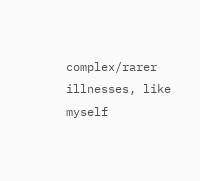complex/rarer illnesses, like myself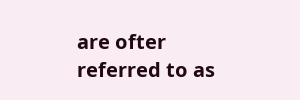are ofter referred to as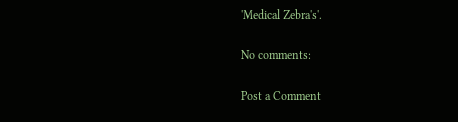'Medical Zebra's'.

No comments:

Post a Comment